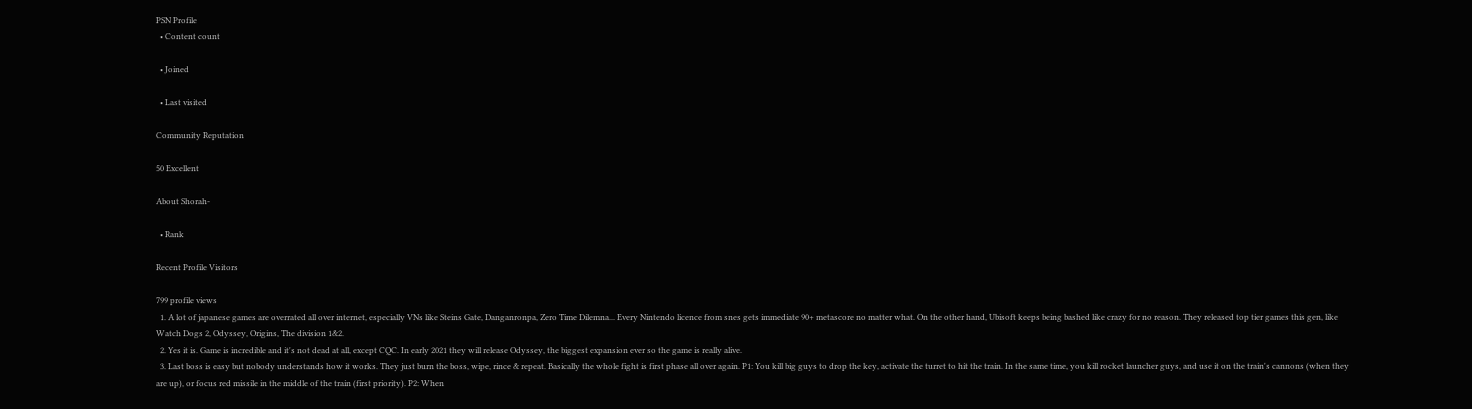PSN Profile
  • Content count

  • Joined

  • Last visited

Community Reputation

50 Excellent

About Shorah-

  • Rank

Recent Profile Visitors

799 profile views
  1. A lot of japanese games are overrated all over internet, especially VNs like Steins Gate, Danganronpa, Zero Time Dilemna... Every Nintendo licence from snes gets immediate 90+ metascore no matter what. On the other hand, Ubisoft keeps being bashed like crazy for no reason. They released top tier games this gen, like Watch Dogs 2, Odyssey, Origins, The division 1&2.
  2. Yes it is. Game is incredible and it's not dead at all, except CQC. In early 2021 they will release Odyssey, the biggest expansion ever so the game is really alive.
  3. Last boss is easy but nobody understands how it works. They just burn the boss, wipe, rince & repeat. Basically the whole fight is first phase all over again. P1: You kill big guys to drop the key, activate the turret to hit the train. In the same time, you kill rocket launcher guys, and use it on the train's cannons (when they are up), or focus red missile in the middle of the train (first priority). P2: When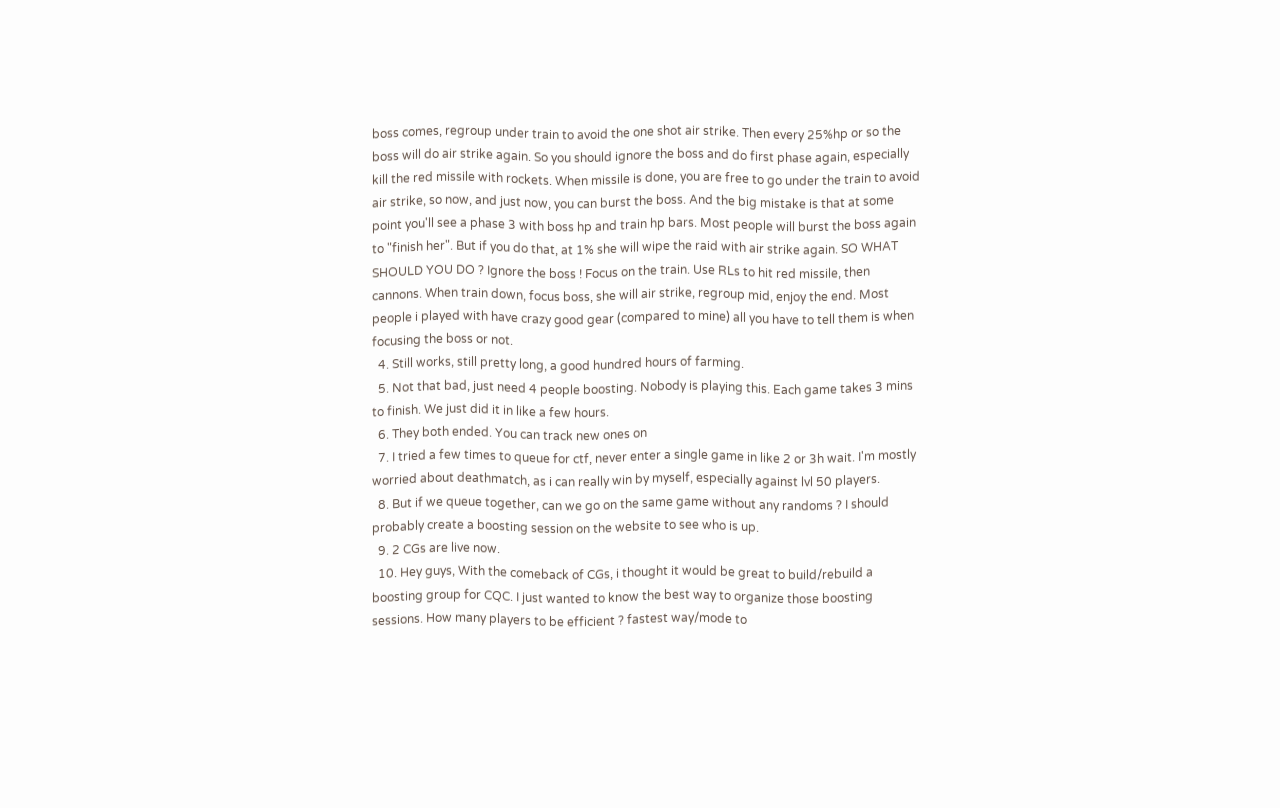boss comes, regroup under train to avoid the one shot air strike. Then every 25%hp or so the boss will do air strike again. So you should ignore the boss and do first phase again, especially kill the red missile with rockets. When missile is done, you are free to go under the train to avoid air strike, so now, and just now, you can burst the boss. And the big mistake is that at some point you'll see a phase 3 with boss hp and train hp bars. Most people will burst the boss again to "finish her". But if you do that, at 1% she will wipe the raid with air strike again. SO WHAT SHOULD YOU DO ? Ignore the boss ! Focus on the train. Use RLs to hit red missile, then cannons. When train down, focus boss, she will air strike, regroup mid, enjoy the end. Most people i played with have crazy good gear (compared to mine) all you have to tell them is when focusing the boss or not.
  4. Still works, still pretty long, a good hundred hours of farming.
  5. Not that bad, just need 4 people boosting. Nobody is playing this. Each game takes 3 mins to finish. We just did it in like a few hours.
  6. They both ended. You can track new ones on
  7. I tried a few times to queue for ctf, never enter a single game in like 2 or 3h wait. I'm mostly worried about deathmatch, as i can really win by myself, especially against lvl 50 players.
  8. But if we queue together, can we go on the same game without any randoms ? I should probably create a boosting session on the website to see who is up.
  9. 2 CGs are live now.
  10. Hey guys, With the comeback of CGs, i thought it would be great to build/rebuild a boosting group for CQC. I just wanted to know the best way to organize those boosting sessions. How many players to be efficient ? fastest way/mode to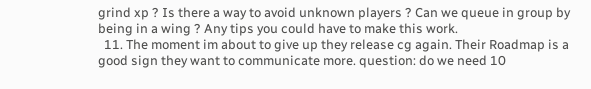grind xp ? Is there a way to avoid unknown players ? Can we queue in group by being in a wing ? Any tips you could have to make this work.
  11. The moment im about to give up they release cg again. Their Roadmap is a good sign they want to communicate more. question: do we need 10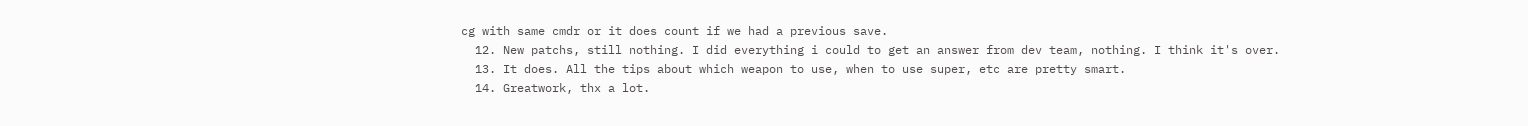cg with same cmdr or it does count if we had a previous save.
  12. New patchs, still nothing. I did everything i could to get an answer from dev team, nothing. I think it's over.
  13. It does. All the tips about which weapon to use, when to use super, etc are pretty smart.
  14. Greatwork, thx a lot.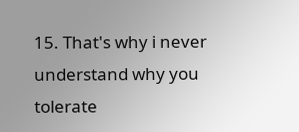15. That's why i never understand why you tolerate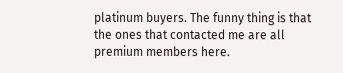platinum buyers. The funny thing is that the ones that contacted me are all premium members here.